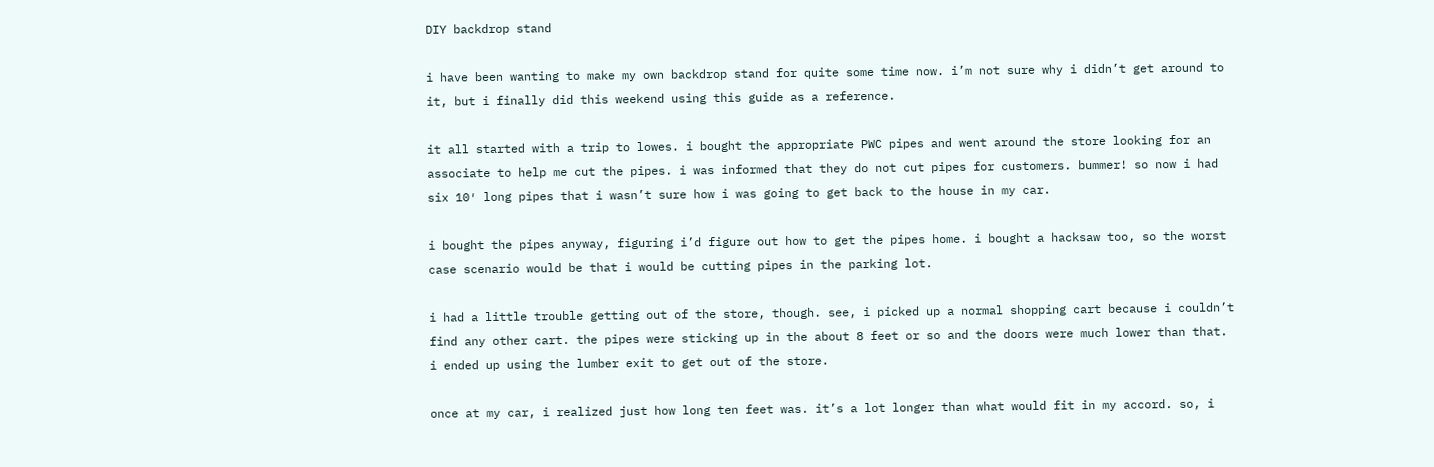DIY backdrop stand

i have been wanting to make my own backdrop stand for quite some time now. i’m not sure why i didn’t get around to it, but i finally did this weekend using this guide as a reference.

it all started with a trip to lowes. i bought the appropriate PWC pipes and went around the store looking for an associate to help me cut the pipes. i was informed that they do not cut pipes for customers. bummer! so now i had six 10′ long pipes that i wasn’t sure how i was going to get back to the house in my car.

i bought the pipes anyway, figuring i’d figure out how to get the pipes home. i bought a hacksaw too, so the worst case scenario would be that i would be cutting pipes in the parking lot.

i had a little trouble getting out of the store, though. see, i picked up a normal shopping cart because i couldn’t find any other cart. the pipes were sticking up in the about 8 feet or so and the doors were much lower than that. i ended up using the lumber exit to get out of the store.

once at my car, i realized just how long ten feet was. it’s a lot longer than what would fit in my accord. so, i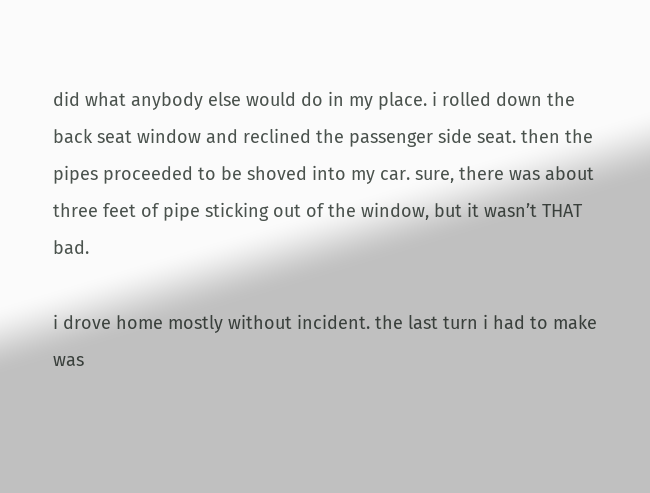did what anybody else would do in my place. i rolled down the back seat window and reclined the passenger side seat. then the pipes proceeded to be shoved into my car. sure, there was about three feet of pipe sticking out of the window, but it wasn’t THAT bad.

i drove home mostly without incident. the last turn i had to make was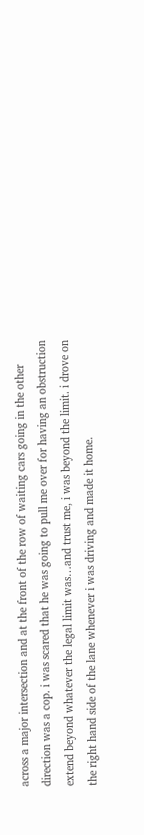across a major intersection and at the front of the row of waiting cars going in the other direction was a cop. i was scared that he was going to pull me over for having an obstruction extend beyond whatever the legal limit was…and trust me, i was beyond the limit. i drove on the right hand side of the lane whenever i was driving and made it home.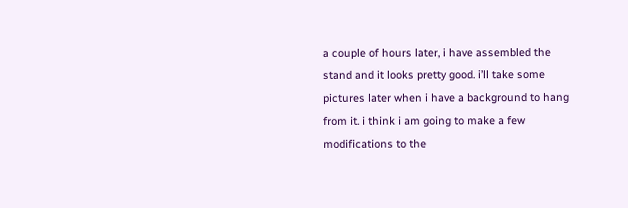a couple of hours later, i have assembled the stand and it looks pretty good. i’ll take some pictures later when i have a background to hang from it. i think i am going to make a few modifications to the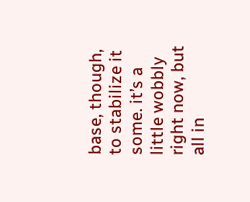base, though, to stabilize it some. it’s a little wobbly right now, but all in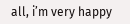all, i’m very happy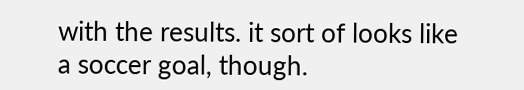with the results. it sort of looks like a soccer goal, though.